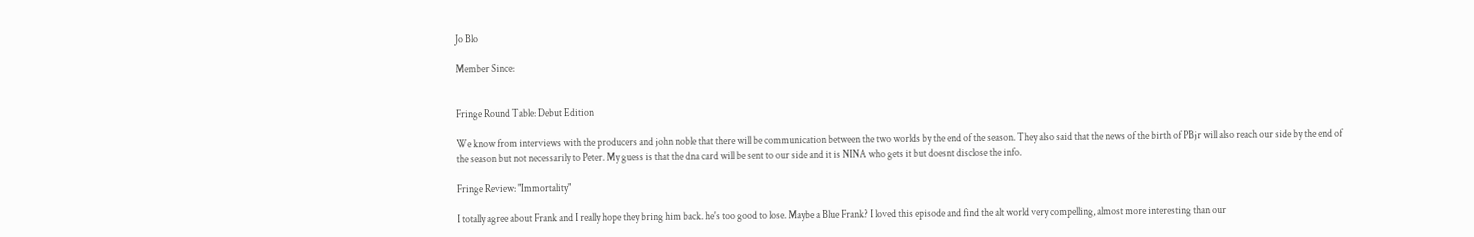Jo Blo

Member Since:


Fringe Round Table: Debut Edition

We know from interviews with the producers and john noble that there will be communication between the two worlds by the end of the season. They also said that the news of the birth of PBjr will also reach our side by the end of the season but not necessarily to Peter. My guess is that the dna card will be sent to our side and it is NINA who gets it but doesnt disclose the info.

Fringe Review: "Immortality"

I totally agree about Frank and I really hope they bring him back. he's too good to lose. Maybe a Blue Frank? I loved this episode and find the alt world very compelling, almost more interesting than our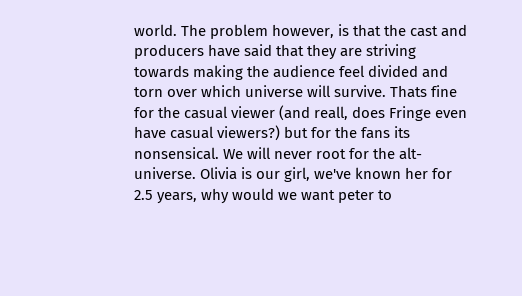world. The problem however, is that the cast and producers have said that they are striving towards making the audience feel divided and torn over which universe will survive. Thats fine for the casual viewer (and reall, does Fringe even have casual viewers?) but for the fans its nonsensical. We will never root for the alt-universe. Olivia is our girl, we've known her for 2.5 years, why would we want peter to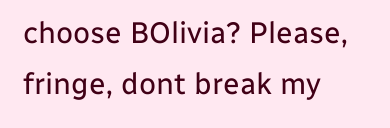choose BOlivia? Please, fringe, dont break my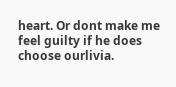heart. Or dont make me feel guilty if he does choose ourlivia.